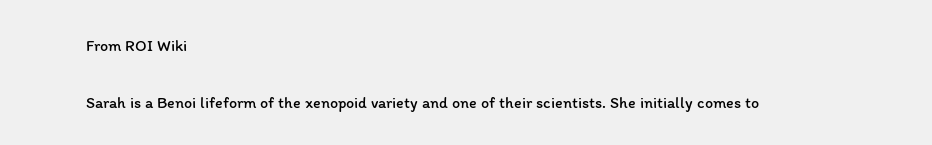From ROI Wiki

Sarah is a Benoi lifeform of the xenopoid variety and one of their scientists. She initially comes to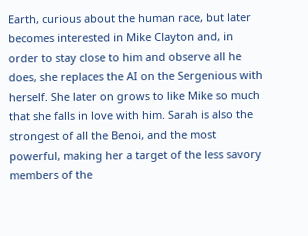Earth, curious about the human race, but later becomes interested in Mike Clayton and, in order to stay close to him and observe all he does, she replaces the AI on the Sergenious with herself. She later on grows to like Mike so much that she falls in love with him. Sarah is also the strongest of all the Benoi, and the most powerful, making her a target of the less savory members of the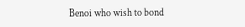Benoi who wish to bond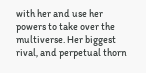with her and use her powers to take over the multiverse. Her biggest rival, and perpetual thorn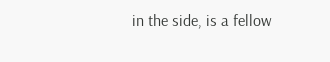in the side, is a fellow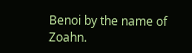Benoi by the name of Zoahn.